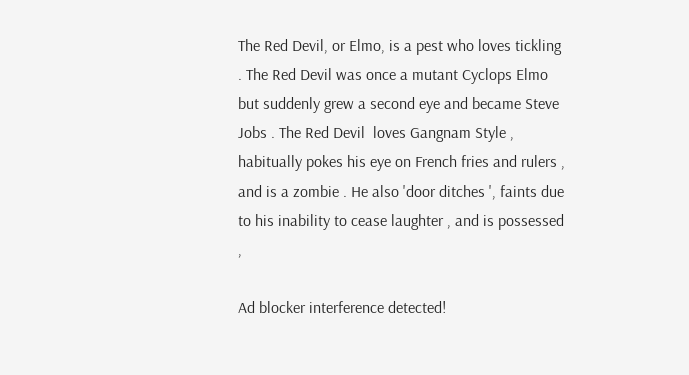The Red Devil, or Elmo, is a pest who loves tickling . The Red Devil was once a mutant Cyclops Elmo  but suddenly grew a second eye and became Steve Jobs . The Red Devil  loves Gangnam Style , habitually pokes his eye on French fries and rulers , and is a zombie . He also 'door ditches ', faints due to his inability to cease laughter , and is possessed ,

Ad blocker interference detected!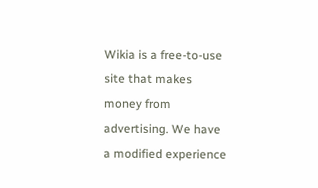Wikia is a free-to-use site that makes money from advertising. We have a modified experience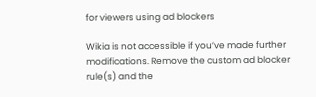for viewers using ad blockers

Wikia is not accessible if you’ve made further modifications. Remove the custom ad blocker rule(s) and the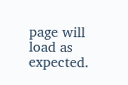page will load as expected.